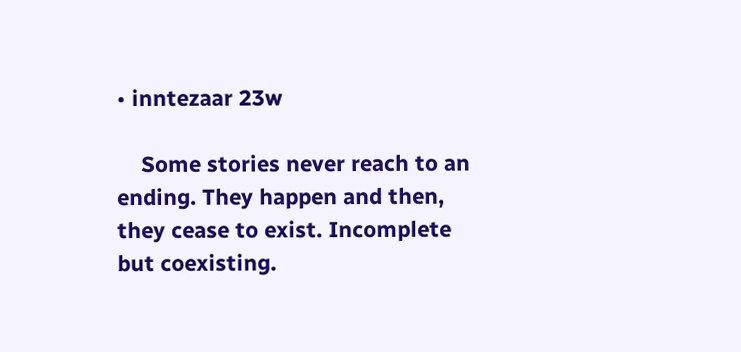• inntezaar 23w

    Some stories never reach to an ending. They happen and then, they cease to exist. Incomplete but coexisting.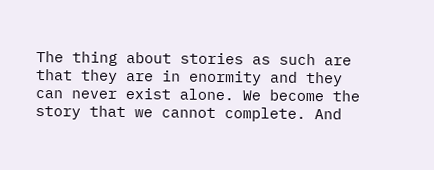The thing about stories as such are that they are in enormity and they can never exist alone. We become the story that we cannot complete. And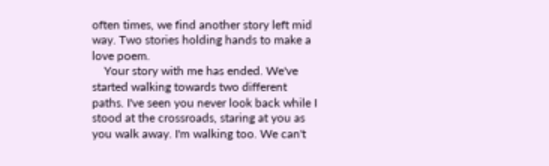often times, we find another story left mid way. Two stories holding hands to make a love poem.
    Your story with me has ended. We've started walking towards two different paths. I've seen you never look back while I stood at the crossroads, staring at you as you walk away. I'm walking too. We can't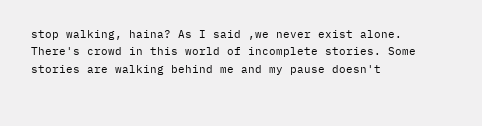stop walking, haina? As I said ,we never exist alone. There's crowd in this world of incomplete stories. Some stories are walking behind me and my pause doesn't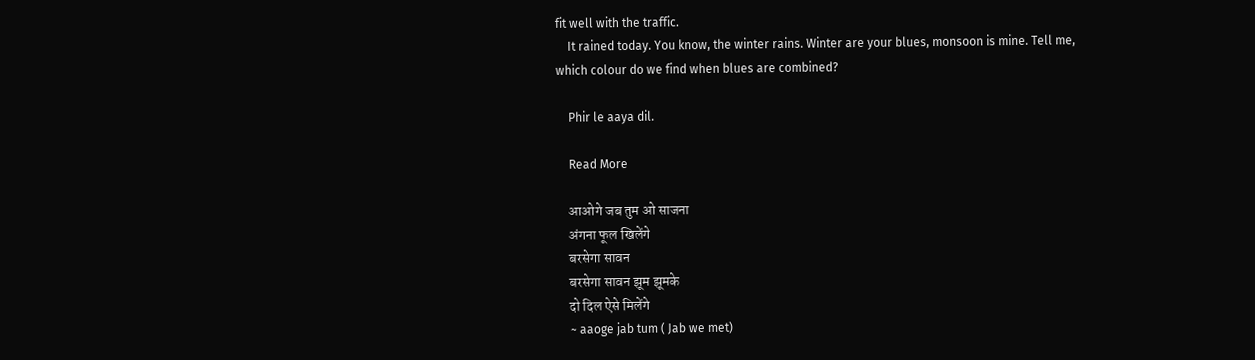fit well with the traffic.
    It rained today. You know, the winter rains. Winter are your blues, monsoon is mine. Tell me, which colour do we find when blues are combined?

    Phir le aaya dil.

    Read More

    आओगे जब तुम ओ साजना
    अंगना फूल खिलेंगे
    बरसेगा सावन
    बरसेगा सावन झूम झूमके
    दो दिल ऐसे मिलेंगे
    ~ aaoge jab tum ( Jab we met)